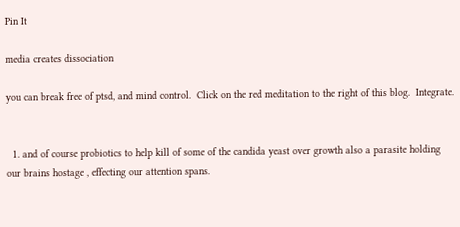Pin It

media creates dissociation

you can break free of ptsd, and mind control.  Click on the red meditation to the right of this blog.  Integrate.


  1. and of course probiotics to help kill of some of the candida yeast over growth also a parasite holding our brains hostage , effecting our attention spans.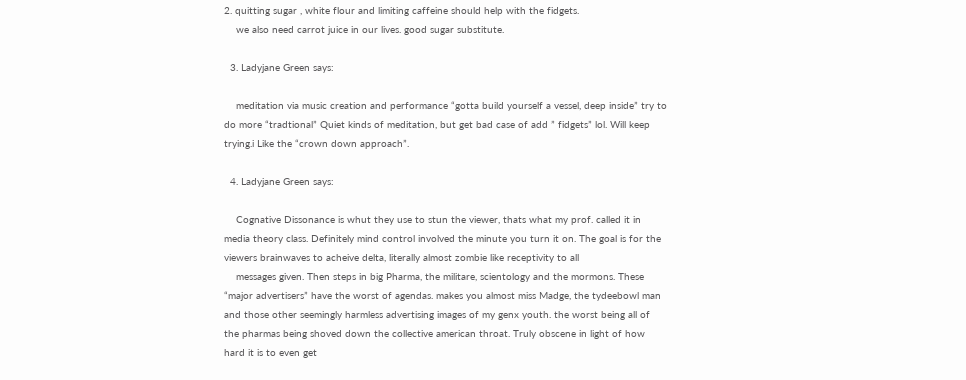2. quitting sugar , white flour and limiting caffeine should help with the fidgets.
    we also need carrot juice in our lives. good sugar substitute.

  3. Ladyjane Green says:

    meditation via music creation and performance “gotta build yourself a vessel, deep inside” try to do more “tradtional” Quiet kinds of meditation, but get bad case of add ” fidgets” lol. Will keep trying.i Like the “crown down approach”.

  4. Ladyjane Green says:

    Cognative Dissonance is whut they use to stun the viewer, thats what my prof. called it in media theory class. Definitely mind control involved the minute you turn it on. The goal is for the viewers brainwaves to acheive delta, literally almost zombie like receptivity to all
    messages given. Then steps in big Pharma, the militare, scientology and the mormons. These “major advertisers” have the worst of agendas. makes you almost miss Madge, the tydeebowl man and those other seemingly harmless advertising images of my genx youth. the worst being all of the pharmas being shoved down the collective american throat. Truly obscene in light of how hard it is to even get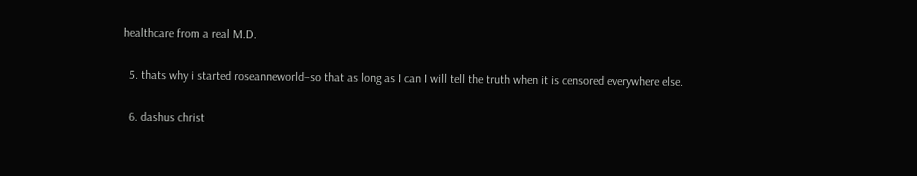healthcare from a real M.D.

  5. thats why i started roseanneworld–so that as long as I can I will tell the truth when it is censored everywhere else.

  6. dashus christ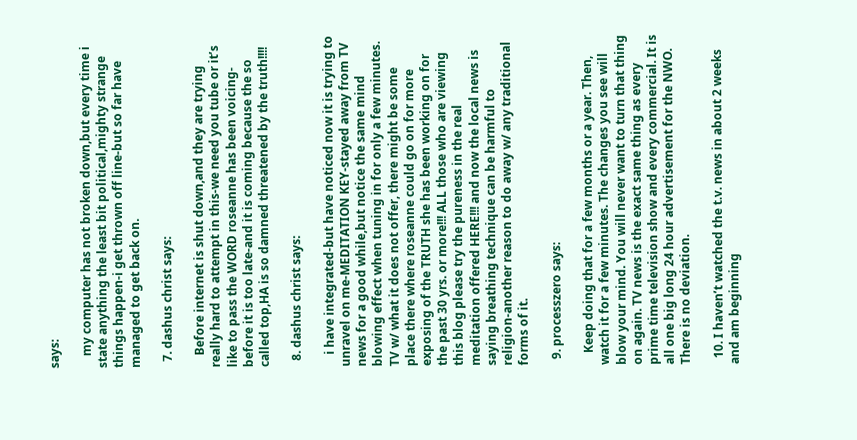says:

    my computer has not broken down,but every time i state anything the least bit political,mighty strange things happen-i get thrown off line-but so far have managed to get back on.

  7. dashus christ says:

    Before internet is shut down,and they are trying really hard to attempt in this-we need you tube or it’s like to pass the WORD roseanne has been voicing-before it is too late-and it is coming because the so called top,HA is so damned threatened by the truth!!!!

  8. dashus christ says:

    i have integrated-but have noticed now it is trying to unravel on me-MEDITATION KEY-stayed away from TV news for a good while,but notice the same mind blowing effect when tuning in for only a few minutes. TV w/ what it does not offer, there might be some place there where roseanne could go on for more exposing of the TRUTH she has been working on for the past 30 yrs. or more!!! ALL those who are viewing this blog please try the pureness in the real meditation offered HERE!!! and now the local news is saying breathing technique can be harmful to religion-another reason to do away w/ any traditional forms of it.

  9. processzero says:

    Keep doing that for a few months or a year. Then, watch it for a few minutes. The changes you see will blow your mind. You will never want to turn that thing on again. TV news is the exact same thing as every prime time television show and every commercial. It is all one big long 24 hour advertisement for the NWO. There is no deviation.

  10. I haven’t watched the t.v. news in about 2 weeks and am beginning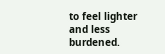to feel lighter and less burdened.